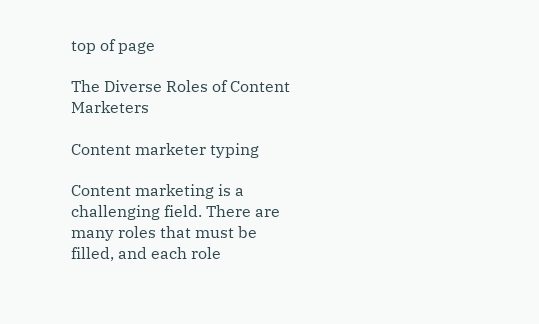top of page

The Diverse Roles of Content Marketers

Content marketer typing

Content marketing is a challenging field. There are many roles that must be filled, and each role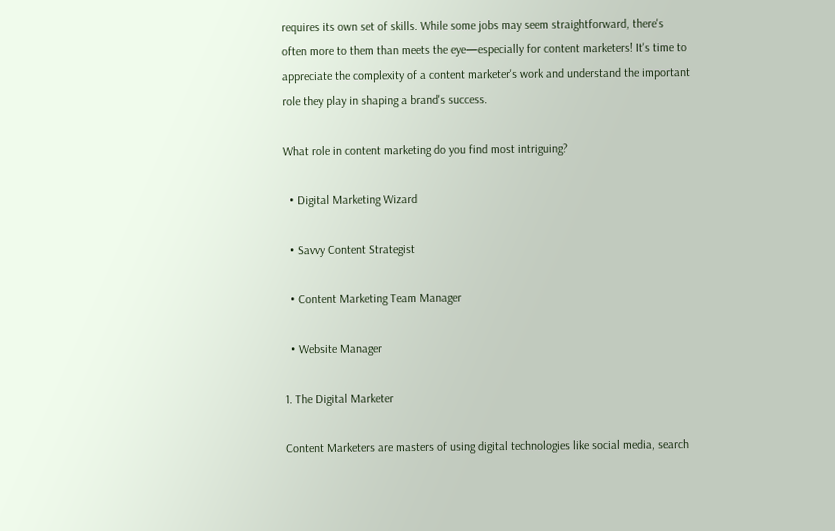requires its own set of skills. While some jobs may seem straightforward, there's often more to them than meets the eye—especially for content marketers! It's time to appreciate the complexity of a content marketer's work and understand the important role they play in shaping a brand's success.

What role in content marketing do you find most intriguing?

  • Digital Marketing Wizard

  • Savvy Content Strategist

  • Content Marketing Team Manager

  • Website Manager

1. The Digital Marketer

Content Marketers are masters of using digital technologies like social media, search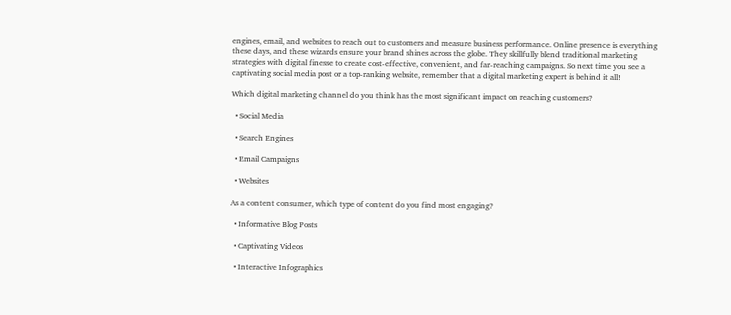engines, email, and websites to reach out to customers and measure business performance. Online presence is everything these days, and these wizards ensure your brand shines across the globe. They skillfully blend traditional marketing strategies with digital finesse to create cost-effective, convenient, and far-reaching campaigns. So next time you see a captivating social media post or a top-ranking website, remember that a digital marketing expert is behind it all!

Which digital marketing channel do you think has the most significant impact on reaching customers?

  • Social Media

  • Search Engines

  • Email Campaigns

  • Websites

As a content consumer, which type of content do you find most engaging?

  • Informative Blog Posts

  • Captivating Videos

  • Interactive Infographics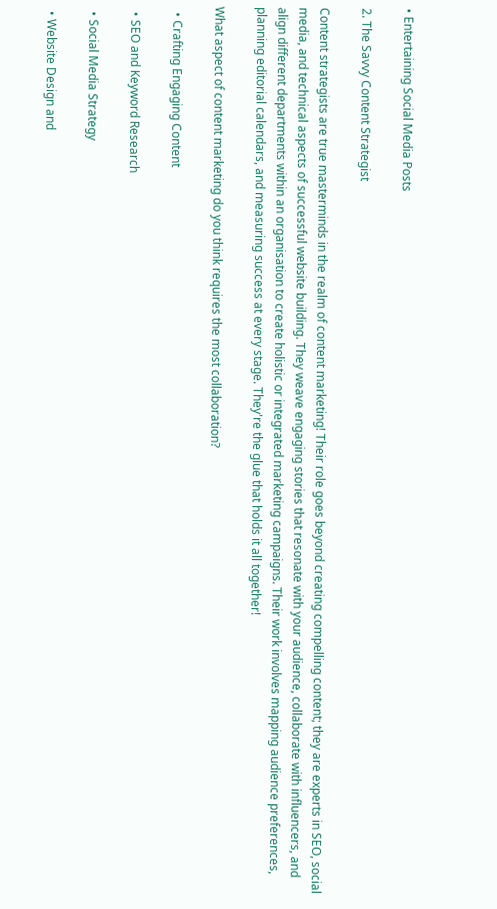• Entertaining Social Media Posts

2. The Savvy Content Strategist

Content strategists are true masterminds in the realm of content marketing! Their role goes beyond creating compelling content; they are experts in SEO, social media, and technical aspects of successful website building. They weave engaging stories that resonate with your audience, collaborate with influencers, and align different departments within an organisation to create holistic or integrated marketing campaigns. Their work involves mapping audience preferences, planning editorial calendars, and measuring success at every stage. They're the glue that holds it all together!

What aspect of content marketing do you think requires the most collaboration?

  • Crafting Engaging Content

  • SEO and Keyword Research

  • Social Media Strategy

  • Website Design and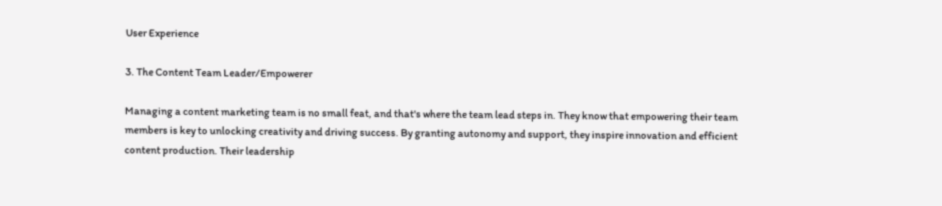User Experience

3. The Content Team Leader/Empowerer

Managing a content marketing team is no small feat, and that's where the team lead steps in. They know that empowering their team members is key to unlocking creativity and driving success. By granting autonomy and support, they inspire innovation and efficient content production. Their leadership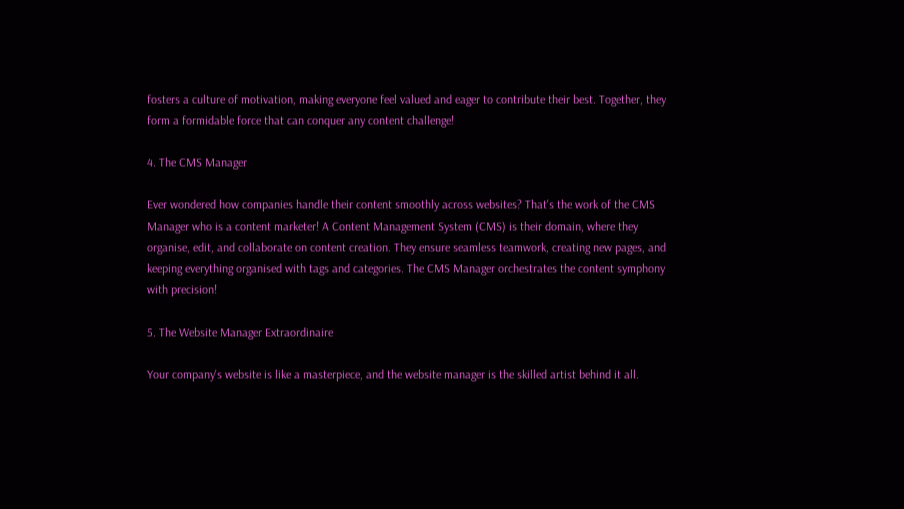fosters a culture of motivation, making everyone feel valued and eager to contribute their best. Together, they form a formidable force that can conquer any content challenge!

4. The CMS Manager

Ever wondered how companies handle their content smoothly across websites? That's the work of the CMS Manager who is a content marketer! A Content Management System (CMS) is their domain, where they organise, edit, and collaborate on content creation. They ensure seamless teamwork, creating new pages, and keeping everything organised with tags and categories. The CMS Manager orchestrates the content symphony with precision!

5. The Website Manager Extraordinaire

Your company's website is like a masterpiece, and the website manager is the skilled artist behind it all.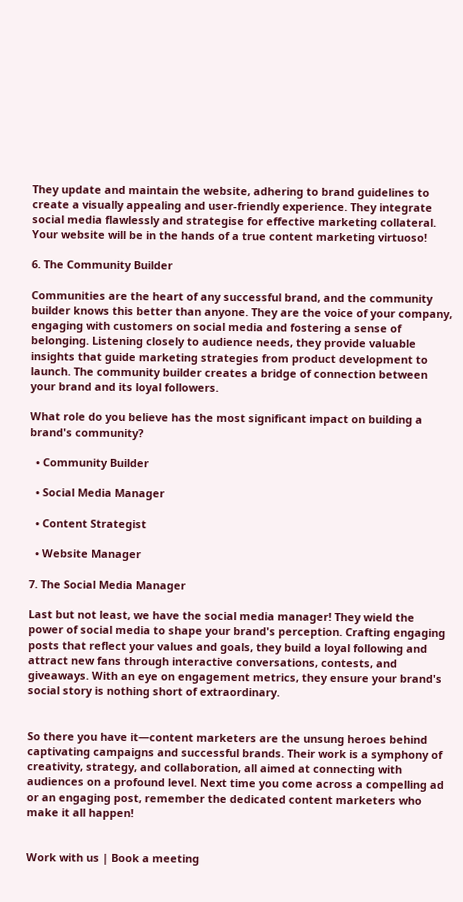They update and maintain the website, adhering to brand guidelines to create a visually appealing and user-friendly experience. They integrate social media flawlessly and strategise for effective marketing collateral. Your website will be in the hands of a true content marketing virtuoso!

6. The Community Builder

Communities are the heart of any successful brand, and the community builder knows this better than anyone. They are the voice of your company, engaging with customers on social media and fostering a sense of belonging. Listening closely to audience needs, they provide valuable insights that guide marketing strategies from product development to launch. The community builder creates a bridge of connection between your brand and its loyal followers.

What role do you believe has the most significant impact on building a brand's community?

  • Community Builder

  • Social Media Manager

  • Content Strategist

  • Website Manager

7. The Social Media Manager

Last but not least, we have the social media manager! They wield the power of social media to shape your brand's perception. Crafting engaging posts that reflect your values and goals, they build a loyal following and attract new fans through interactive conversations, contests, and giveaways. With an eye on engagement metrics, they ensure your brand's social story is nothing short of extraordinary.


So there you have it—content marketers are the unsung heroes behind captivating campaigns and successful brands. Their work is a symphony of creativity, strategy, and collaboration, all aimed at connecting with audiences on a profound level. Next time you come across a compelling ad or an engaging post, remember the dedicated content marketers who make it all happen!


Work with us | Book a meeting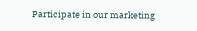Participate in our marketing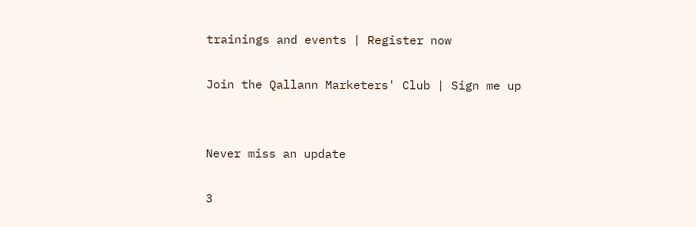trainings and events | Register now

Join the Qallann Marketers' Club | Sign me up


Never miss an update

3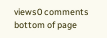views0 comments
bottom of page